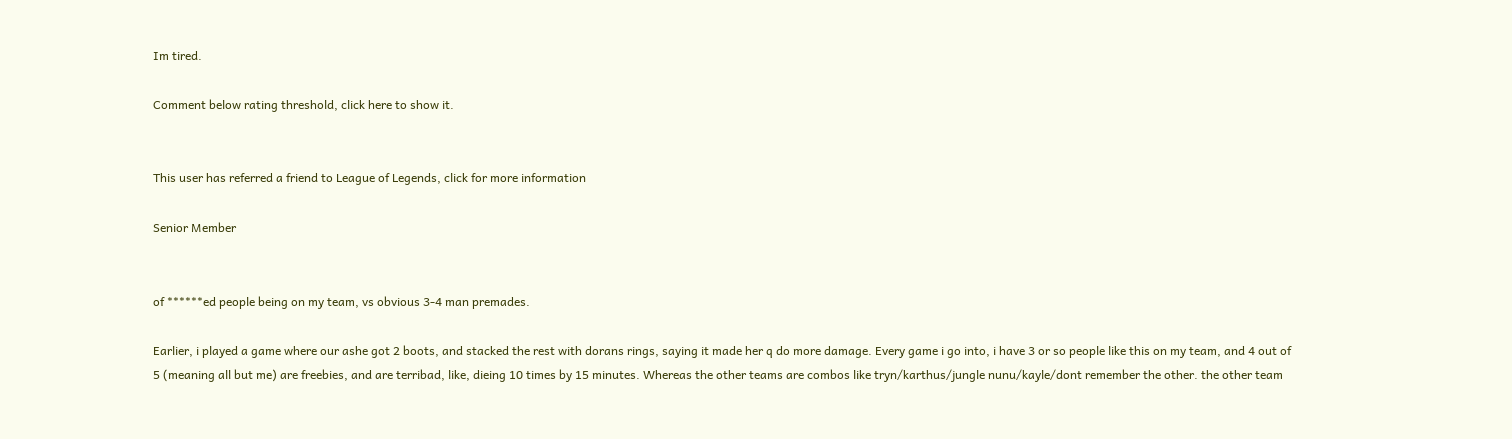Im tired.

Comment below rating threshold, click here to show it.


This user has referred a friend to League of Legends, click for more information

Senior Member


of ******ed people being on my team, vs obvious 3-4 man premades.

Earlier, i played a game where our ashe got 2 boots, and stacked the rest with dorans rings, saying it made her q do more damage. Every game i go into, i have 3 or so people like this on my team, and 4 out of 5 (meaning all but me) are freebies, and are terribad, like, dieing 10 times by 15 minutes. Whereas the other teams are combos like tryn/karthus/jungle nunu/kayle/dont remember the other. the other team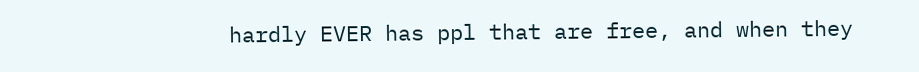hardly EVER has ppl that are free, and when they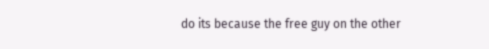do its because the free guy on the other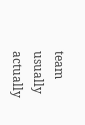team usually actually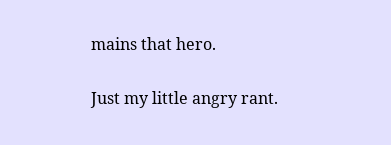mains that hero.

Just my little angry rant.